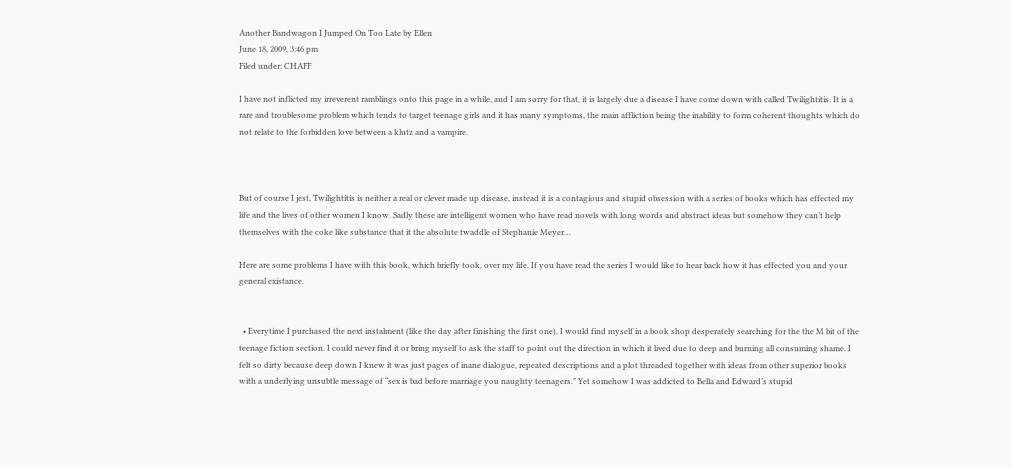Another Bandwagon I Jumped On Too Late by Ellen
June 18, 2009, 3:46 pm
Filed under: CHAFF

I have not inflicted my irreverent ramblings onto this page in a while, and I am sorry for that, it is largely due a disease I have come down with called Twilightitis. It is a rare and troublesome problem which tends to target teenage girls and it has many symptoms, the main affliction being the inability to form coherent thoughts which do not relate to the forbidden love between a klutz and a vampire.



But of course I jest, Twilightitis is neither a real or clever made up disease, instead it is a contagious and stupid obsession with a series of books which has effected my life and the lives of other women I know. Sadly these are intelligent women who have read novels with long words and abstract ideas but somehow they can’t help themselves with the coke like substance that it the absolute twaddle of Stephanie Meyer…

Here are some problems I have with this book, which briefly took, over my life. If you have read the series I would like to hear back how it has effected you and your general existance.


  • Everytime I purchased the next instalment (like the day after finishing the first one), I would find myself in a book shop desperately searching for the the M bit of the teenage fiction section. I could never find it or bring myself to ask the staff to point out the direction in which it lived due to deep and burning all consuming shame. I felt so dirty because deep down I knew it was just pages of inane dialogue, repeated descriptions and a plot threaded together with ideas from other superior books with a underlying unsubtle message of “sex is bad before marriage you naughty teenagers.” Yet somehow I was addicted to Bella and Edward’s stupid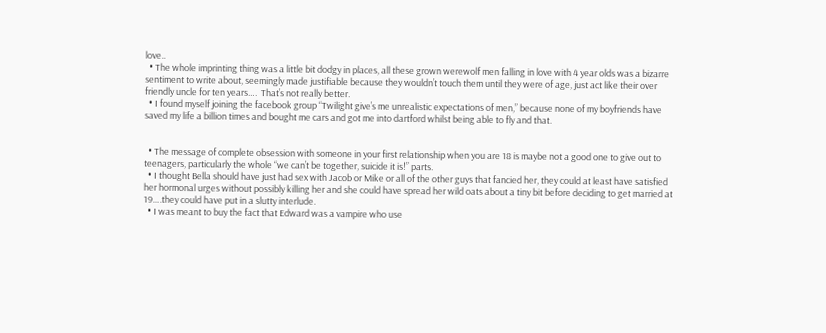love..
  • The whole imprinting thing was a little bit dodgy in places, all these grown werewolf men falling in love with 4 year olds was a bizarre sentiment to write about, seemingly made justifiable because they wouldn’t touch them until they were of age, just act like their over friendly uncle for ten years….  That’s not really better.
  • I found myself joining the facebook group “Twilight give’s me unrealistic expectations of men,” because none of my boyfriends have saved my life a billion times and bought me cars and got me into dartford whilst being able to fly and that.


  • The message of complete obsession with someone in your first relationship when you are 18 is maybe not a good one to give out to teenagers, particularly the whole “we can’t be together, suicide it is!” parts.
  • I thought Bella should have just had sex with Jacob or Mike or all of the other guys that fancied her, they could at least have satisfied her hormonal urges without possibly killing her and she could have spread her wild oats about a tiny bit before deciding to get married at 19….they could have put in a slutty interlude.
  • I was meant to buy the fact that Edward was a vampire who use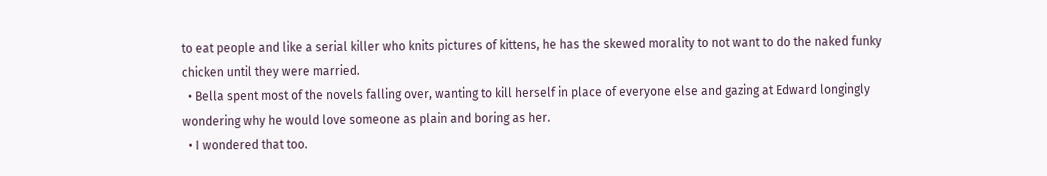to eat people and like a serial killer who knits pictures of kittens, he has the skewed morality to not want to do the naked funky chicken until they were married.
  • Bella spent most of the novels falling over, wanting to kill herself in place of everyone else and gazing at Edward longingly wondering why he would love someone as plain and boring as her.
  • I wondered that too.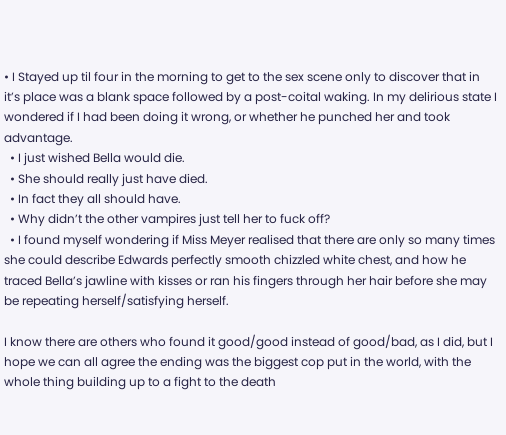• I Stayed up til four in the morning to get to the sex scene only to discover that in it’s place was a blank space followed by a post-coital waking. In my delirious state I wondered if I had been doing it wrong, or whether he punched her and took advantage.
  • I just wished Bella would die.
  • She should really just have died.
  • In fact they all should have.
  • Why didn’t the other vampires just tell her to fuck off?
  • I found myself wondering if Miss Meyer realised that there are only so many times she could describe Edwards perfectly smooth chizzled white chest, and how he traced Bella’s jawline with kisses or ran his fingers through her hair before she may be repeating herself/satisfying herself.

I know there are others who found it good/good instead of good/bad, as I did, but I hope we can all agree the ending was the biggest cop put in the world, with the whole thing building up to a fight to the death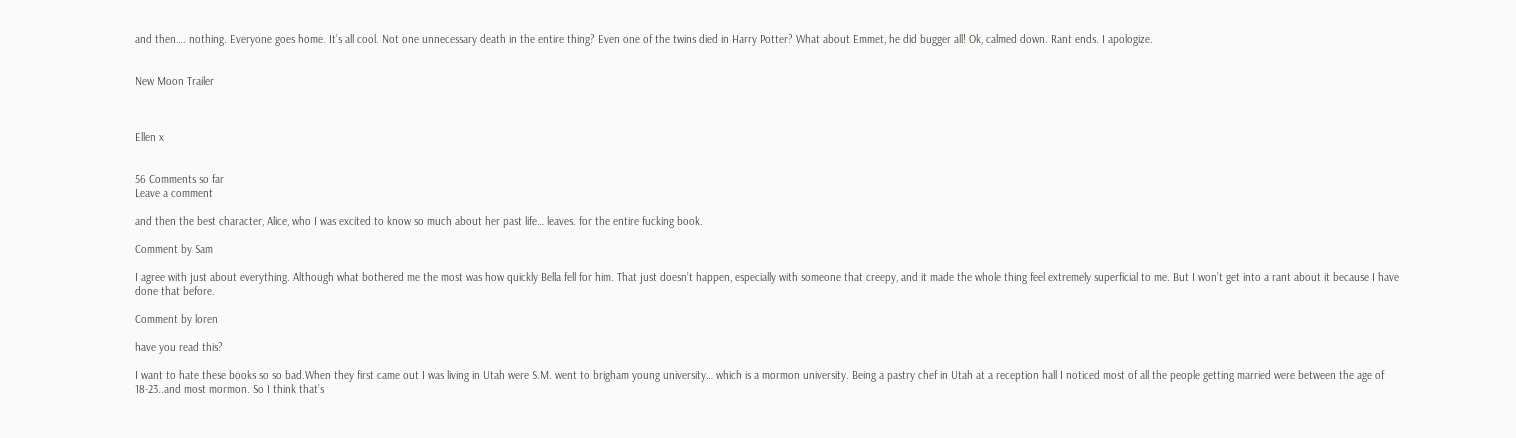and then…. nothing. Everyone goes home. It’s all cool. Not one unnecessary death in the entire thing? Even one of the twins died in Harry Potter? What about Emmet, he did bugger all! Ok, calmed down. Rant ends. I apologize.


New Moon Trailer



Ellen x


56 Comments so far
Leave a comment

and then the best character, Alice, who I was excited to know so much about her past life… leaves. for the entire fucking book.

Comment by Sam

I agree with just about everything. Although what bothered me the most was how quickly Bella fell for him. That just doesn’t happen, especially with someone that creepy, and it made the whole thing feel extremely superficial to me. But I won’t get into a rant about it because I have done that before.

Comment by loren

have you read this?

I want to hate these books so so bad.When they first came out I was living in Utah were S.M. went to brigham young university… which is a mormon university. Being a pastry chef in Utah at a reception hall I noticed most of all the people getting married were between the age of 18-23..and most mormon. So I think that’s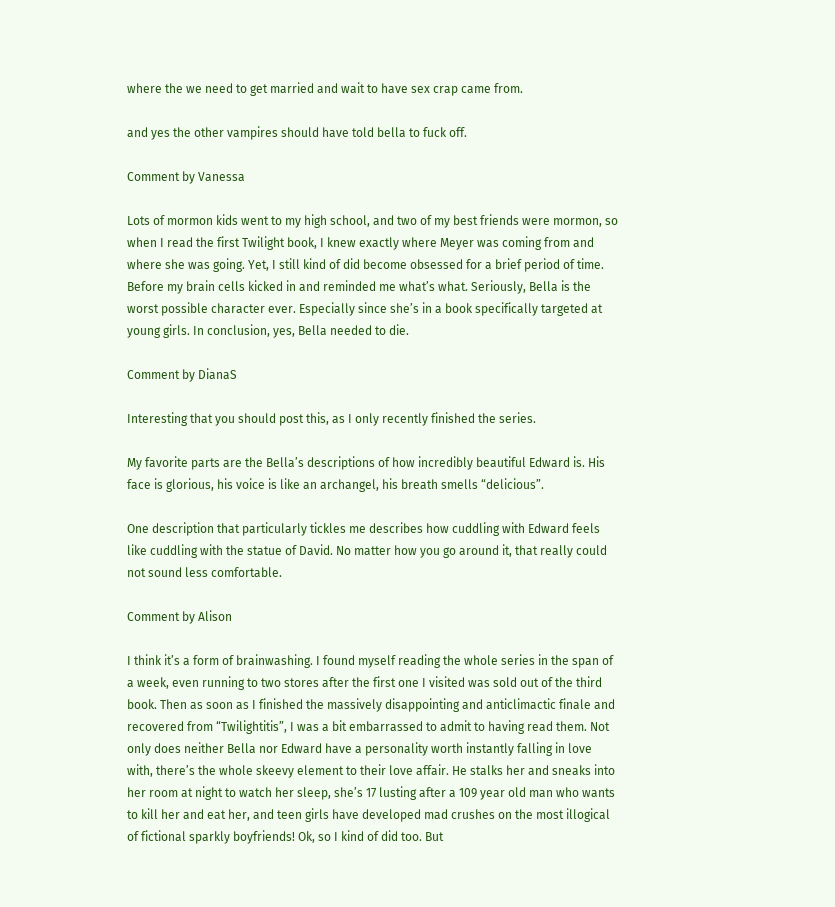where the we need to get married and wait to have sex crap came from.

and yes the other vampires should have told bella to fuck off.

Comment by Vanessa

Lots of mormon kids went to my high school, and two of my best friends were mormon, so when I read the first Twilight book, I knew exactly where Meyer was coming from and where she was going. Yet, I still kind of did become obsessed for a brief period of time. Before my brain cells kicked in and reminded me what’s what. Seriously, Bella is the worst possible character ever. Especially since she’s in a book specifically targeted at young girls. In conclusion, yes, Bella needed to die.

Comment by DianaS

Interesting that you should post this, as I only recently finished the series.

My favorite parts are the Bella’s descriptions of how incredibly beautiful Edward is. His face is glorious, his voice is like an archangel, his breath smells “delicious”.

One description that particularly tickles me describes how cuddling with Edward feels like cuddling with the statue of David. No matter how you go around it, that really could not sound less comfortable.

Comment by Alison

I think it’s a form of brainwashing. I found myself reading the whole series in the span of a week, even running to two stores after the first one I visited was sold out of the third book. Then as soon as I finished the massively disappointing and anticlimactic finale and recovered from “Twilightitis”, I was a bit embarrassed to admit to having read them. Not only does neither Bella nor Edward have a personality worth instantly falling in love with, there’s the whole skeevy element to their love affair. He stalks her and sneaks into her room at night to watch her sleep, she’s 17 lusting after a 109 year old man who wants to kill her and eat her, and teen girls have developed mad crushes on the most illogical of fictional sparkly boyfriends! Ok, so I kind of did too. But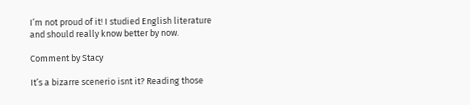I’m not proud of it! I studied English literature and should really know better by now.

Comment by Stacy

It’s a bizarre scenerio isnt it? Reading those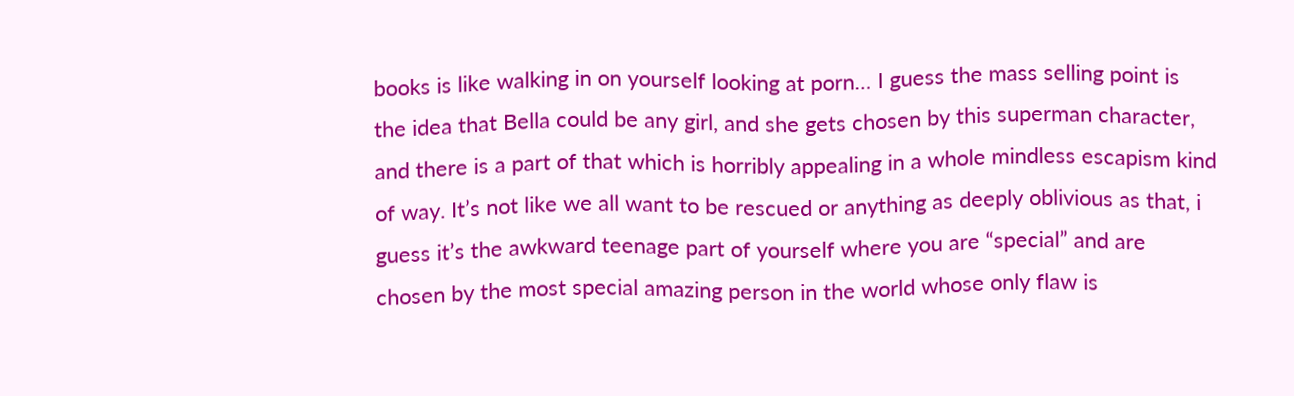books is like walking in on yourself looking at porn… I guess the mass selling point is the idea that Bella could be any girl, and she gets chosen by this superman character, and there is a part of that which is horribly appealing in a whole mindless escapism kind of way. It’s not like we all want to be rescued or anything as deeply oblivious as that, i guess it’s the awkward teenage part of yourself where you are “special” and are chosen by the most special amazing person in the world whose only flaw is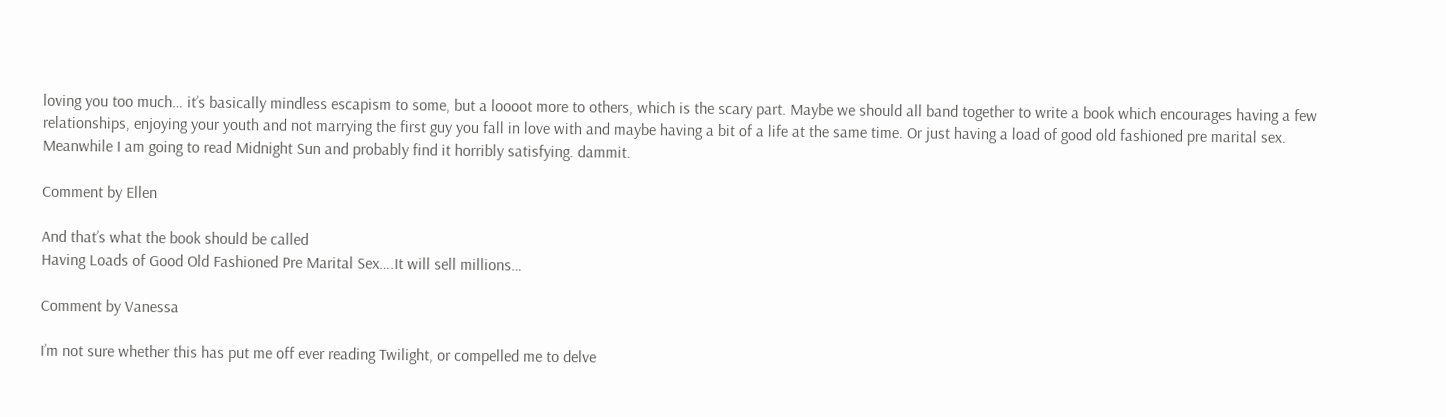loving you too much… it’s basically mindless escapism to some, but a loooot more to others, which is the scary part. Maybe we should all band together to write a book which encourages having a few relationships, enjoying your youth and not marrying the first guy you fall in love with and maybe having a bit of a life at the same time. Or just having a load of good old fashioned pre marital sex.
Meanwhile I am going to read Midnight Sun and probably find it horribly satisfying. dammit.

Comment by Ellen

And that’s what the book should be called
Having Loads of Good Old Fashioned Pre Marital Sex….It will sell millions…

Comment by Vanessa

I’m not sure whether this has put me off ever reading Twilight, or compelled me to delve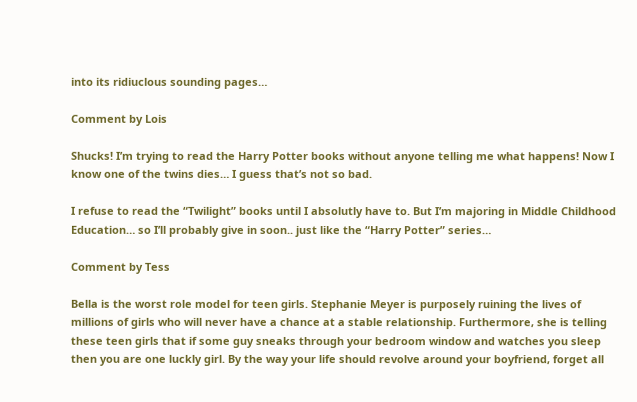into its ridiuclous sounding pages…

Comment by Lois

Shucks! I’m trying to read the Harry Potter books without anyone telling me what happens! Now I know one of the twins dies… I guess that’s not so bad.

I refuse to read the “Twilight” books until I absolutly have to. But I’m majoring in Middle Childhood Education… so I’ll probably give in soon.. just like the “Harry Potter” series…

Comment by Tess

Bella is the worst role model for teen girls. Stephanie Meyer is purposely ruining the lives of millions of girls who will never have a chance at a stable relationship. Furthermore, she is telling these teen girls that if some guy sneaks through your bedroom window and watches you sleep then you are one luckly girl. By the way your life should revolve around your boyfriend, forget all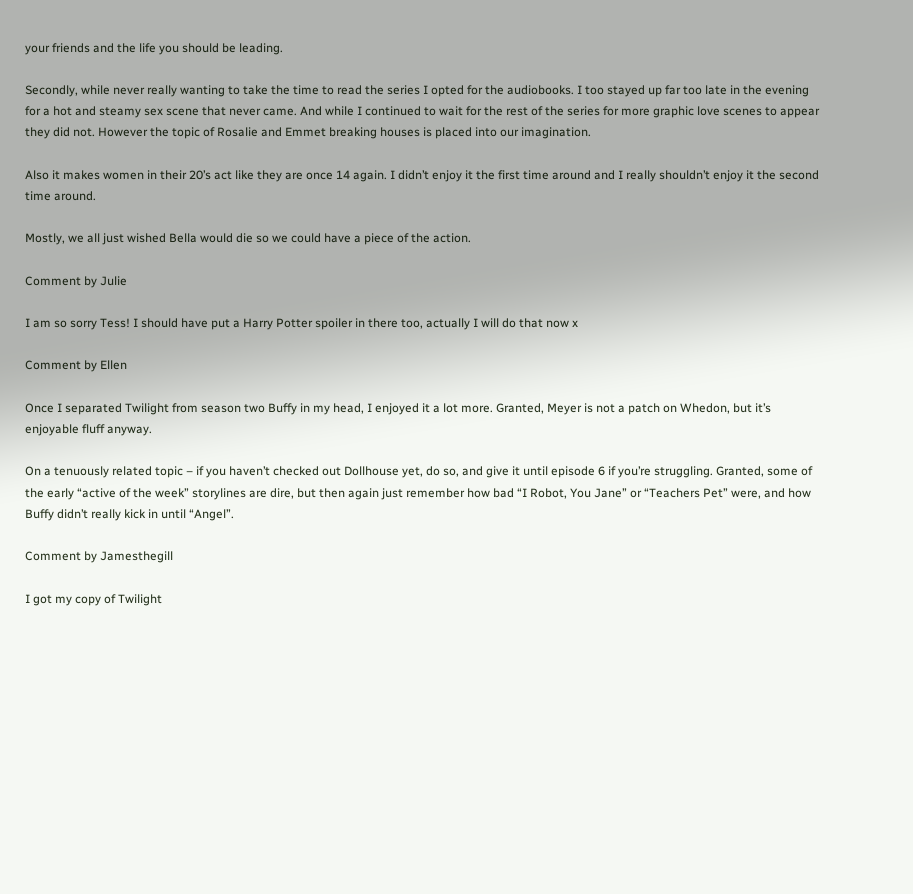your friends and the life you should be leading.

Secondly, while never really wanting to take the time to read the series I opted for the audiobooks. I too stayed up far too late in the evening for a hot and steamy sex scene that never came. And while I continued to wait for the rest of the series for more graphic love scenes to appear they did not. However the topic of Rosalie and Emmet breaking houses is placed into our imagination.

Also it makes women in their 20’s act like they are once 14 again. I didn’t enjoy it the first time around and I really shouldn’t enjoy it the second time around.

Mostly, we all just wished Bella would die so we could have a piece of the action.

Comment by Julie

I am so sorry Tess! I should have put a Harry Potter spoiler in there too, actually I will do that now x

Comment by Ellen

Once I separated Twilight from season two Buffy in my head, I enjoyed it a lot more. Granted, Meyer is not a patch on Whedon, but it’s enjoyable fluff anyway.

On a tenuously related topic – if you haven’t checked out Dollhouse yet, do so, and give it until episode 6 if you’re struggling. Granted, some of the early “active of the week” storylines are dire, but then again just remember how bad “I Robot, You Jane” or “Teachers Pet” were, and how Buffy didn’t really kick in until “Angel”.

Comment by Jamesthegill

I got my copy of Twilight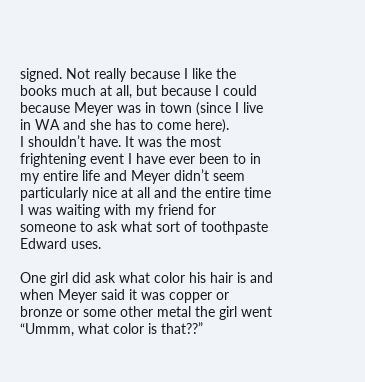signed. Not really because I like the books much at all, but because I could because Meyer was in town (since I live in WA and she has to come here).
I shouldn’t have. It was the most frightening event I have ever been to in my entire life and Meyer didn’t seem particularly nice at all and the entire time I was waiting with my friend for someone to ask what sort of toothpaste Edward uses.

One girl did ask what color his hair is and when Meyer said it was copper or bronze or some other metal the girl went “Ummm, what color is that??”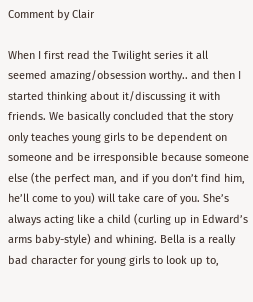Comment by Clair

When I first read the Twilight series it all seemed amazing/obsession worthy.. and then I started thinking about it/discussing it with friends. We basically concluded that the story only teaches young girls to be dependent on someone and be irresponsible because someone else (the perfect man, and if you don’t find him, he’ll come to you) will take care of you. She’s always acting like a child (curling up in Edward’s arms baby-style) and whining. Bella is a really bad character for young girls to look up to,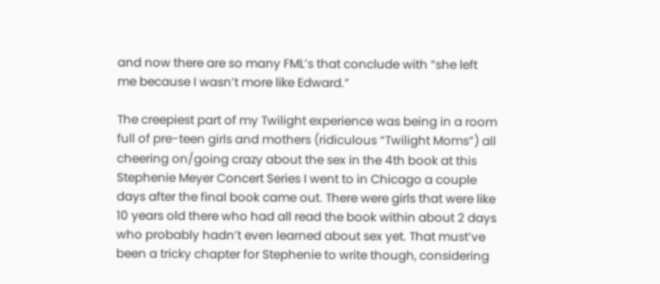and now there are so many FML’s that conclude with “she left me because I wasn’t more like Edward.”

The creepiest part of my Twilight experience was being in a room full of pre-teen girls and mothers (ridiculous “Twilight Moms”) all cheering on/going crazy about the sex in the 4th book at this Stephenie Meyer Concert Series I went to in Chicago a couple days after the final book came out. There were girls that were like 10 years old there who had all read the book within about 2 days who probably hadn’t even learned about sex yet. That must’ve been a tricky chapter for Stephenie to write though, considering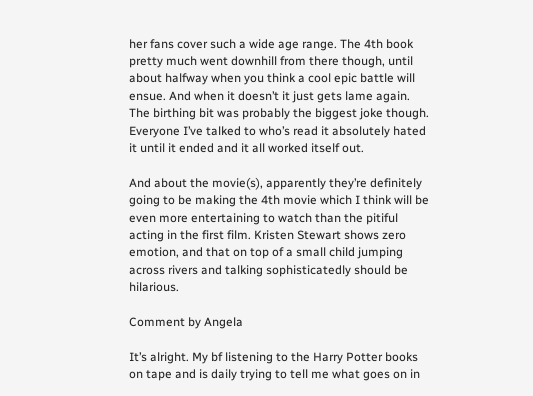her fans cover such a wide age range. The 4th book pretty much went downhill from there though, until about halfway when you think a cool epic battle will ensue. And when it doesn’t it just gets lame again. The birthing bit was probably the biggest joke though. Everyone I’ve talked to who’s read it absolutely hated it until it ended and it all worked itself out.

And about the movie(s), apparently they’re definitely going to be making the 4th movie which I think will be even more entertaining to watch than the pitiful acting in the first film. Kristen Stewart shows zero emotion, and that on top of a small child jumping across rivers and talking sophisticatedly should be hilarious.

Comment by Angela

It’s alright. My bf listening to the Harry Potter books on tape and is daily trying to tell me what goes on in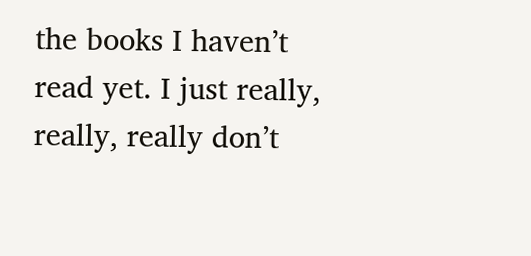the books I haven’t read yet. I just really, really, really don’t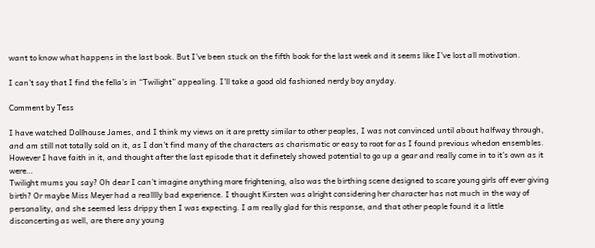want to know what happens in the last book. But I’ve been stuck on the fifth book for the last week and it seems like I’ve lost all motivation.

I can’t say that I find the fella’s in “Twilight” appealing. I’ll take a good old fashioned nerdy boy anyday.

Comment by Tess

I have watched Dollhouse James, and I think my views on it are pretty similar to other peoples, I was not convinced until about halfway through, and am still not totally sold on it, as I don’t find many of the characters as charismatic or easy to root for as I found previous whedon ensembles. However I have faith in it, and thought after the last episode that it definetely showed potential to go up a gear and really come in to it’s own as it were…
Twilight mums you say? Oh dear I can’t imagine anything more frightening, also was the birthing scene designed to scare young girls off ever giving birth? Or maybe Miss Meyer had a realllly bad experience. I thought Kirsten was alright considering her character has not much in the way of personality, and she seemed less drippy then I was expecting. I am really glad for this response, and that other people found it a little disconcerting as well, are there any young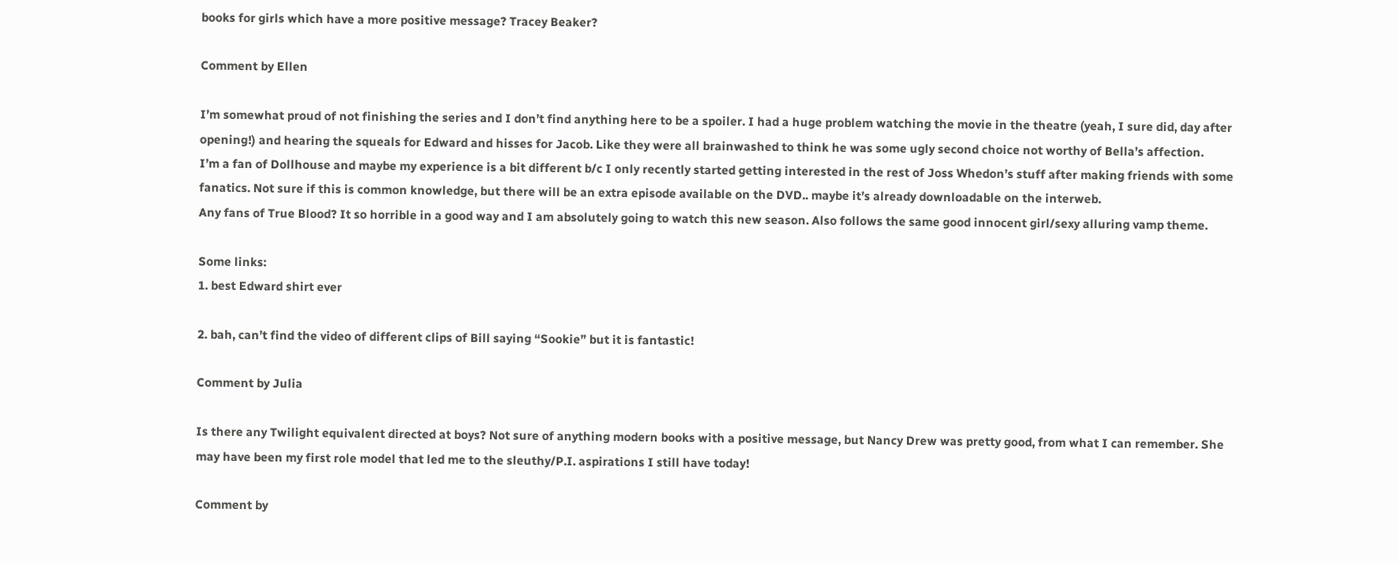books for girls which have a more positive message? Tracey Beaker?

Comment by Ellen

I’m somewhat proud of not finishing the series and I don’t find anything here to be a spoiler. I had a huge problem watching the movie in the theatre (yeah, I sure did, day after opening!) and hearing the squeals for Edward and hisses for Jacob. Like they were all brainwashed to think he was some ugly second choice not worthy of Bella’s affection.
I’m a fan of Dollhouse and maybe my experience is a bit different b/c I only recently started getting interested in the rest of Joss Whedon’s stuff after making friends with some fanatics. Not sure if this is common knowledge, but there will be an extra episode available on the DVD.. maybe it’s already downloadable on the interweb.
Any fans of True Blood? It so horrible in a good way and I am absolutely going to watch this new season. Also follows the same good innocent girl/sexy alluring vamp theme.

Some links:
1. best Edward shirt ever

2. bah, can’t find the video of different clips of Bill saying “Sookie” but it is fantastic!

Comment by Julia

Is there any Twilight equivalent directed at boys? Not sure of anything modern books with a positive message, but Nancy Drew was pretty good, from what I can remember. She may have been my first role model that led me to the sleuthy/P.I. aspirations I still have today!

Comment by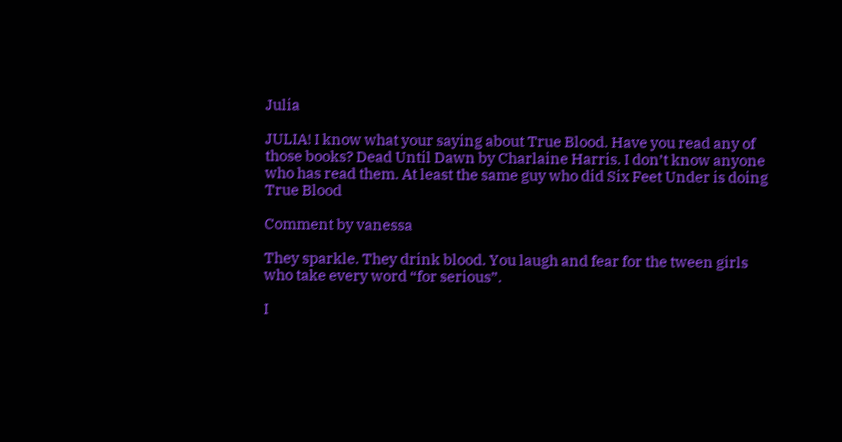Julia

JULIA! I know what your saying about True Blood. Have you read any of those books? Dead Until Dawn by Charlaine Harris. I don’t know anyone who has read them. At least the same guy who did Six Feet Under is doing True Blood

Comment by vanessa

They sparkle. They drink blood. You laugh and fear for the tween girls who take every word “for serious”.

I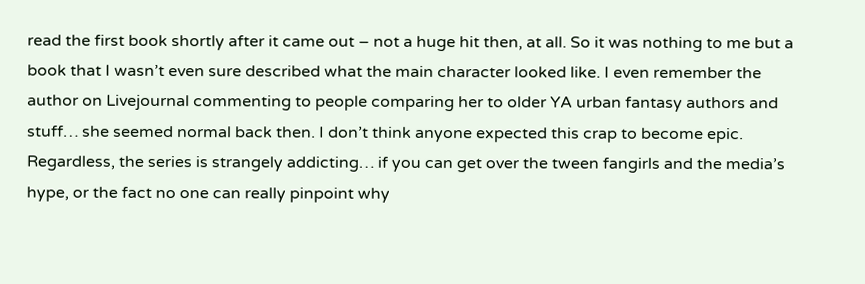read the first book shortly after it came out – not a huge hit then, at all. So it was nothing to me but a book that I wasn’t even sure described what the main character looked like. I even remember the author on Livejournal commenting to people comparing her to older YA urban fantasy authors and stuff… she seemed normal back then. I don’t think anyone expected this crap to become epic. Regardless, the series is strangely addicting… if you can get over the tween fangirls and the media’s hype, or the fact no one can really pinpoint why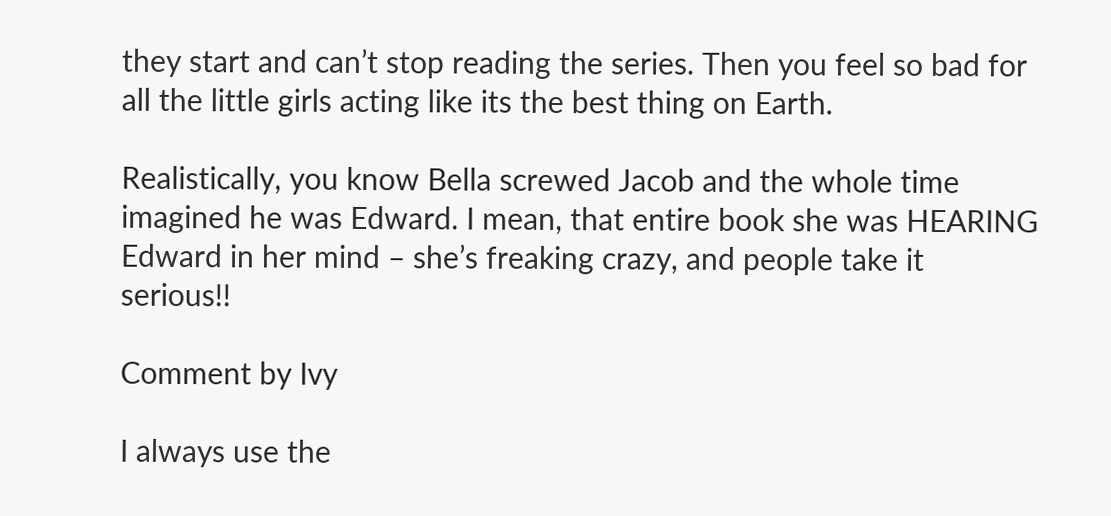they start and can’t stop reading the series. Then you feel so bad for all the little girls acting like its the best thing on Earth.

Realistically, you know Bella screwed Jacob and the whole time imagined he was Edward. I mean, that entire book she was HEARING Edward in her mind – she’s freaking crazy, and people take it serious!!

Comment by Ivy

I always use the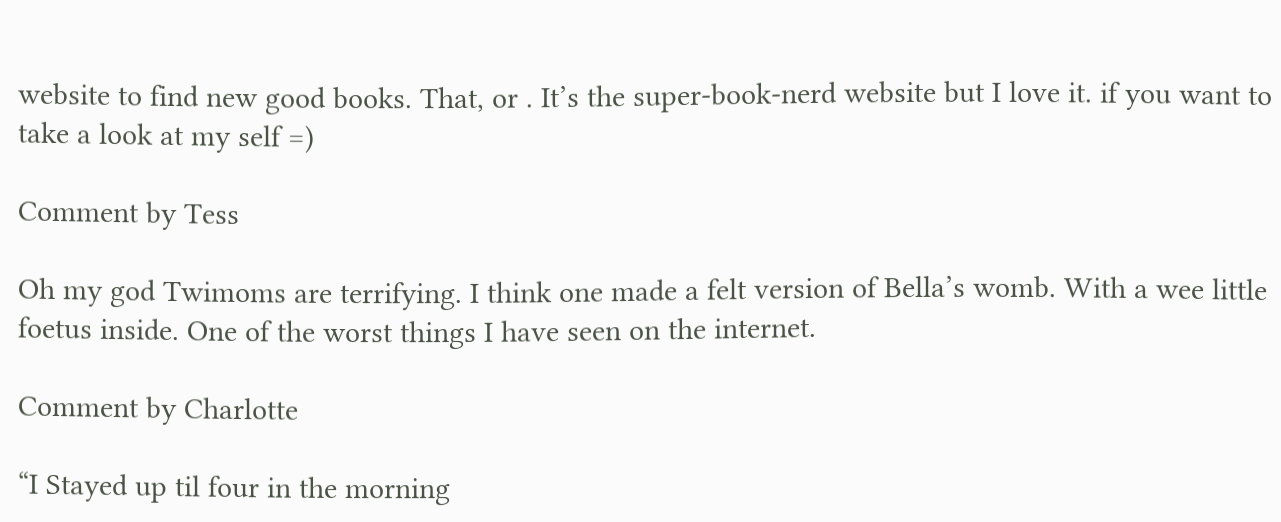website to find new good books. That, or . It’s the super-book-nerd website but I love it. if you want to take a look at my self =)

Comment by Tess

Oh my god Twimoms are terrifying. I think one made a felt version of Bella’s womb. With a wee little foetus inside. One of the worst things I have seen on the internet.

Comment by Charlotte

“I Stayed up til four in the morning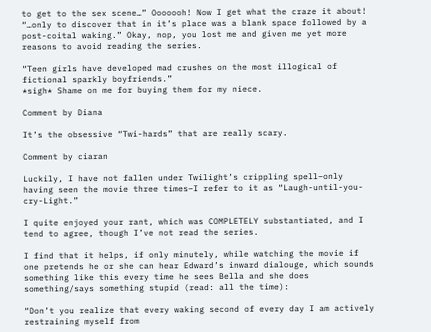to get to the sex scene…” Ooooooh! Now I get what the craze it about!
“…only to discover that in it’s place was a blank space followed by a post-coital waking.” Okay, nop, you lost me and given me yet more reasons to avoid reading the series.

“Teen girls have developed mad crushes on the most illogical of fictional sparkly boyfriends.”
*sigh* Shame on me for buying them for my niece.

Comment by Diana

It’s the obsessive “Twi-hards” that are really scary.

Comment by ciaran

Luckily, I have not fallen under Twilight’s crippling spell–only having seen the movie three times–I refer to it as “Laugh-until-you-cry-Light.”

I quite enjoyed your rant, which was COMPLETELY substantiated, and I tend to agree, though I’ve not read the series.

I find that it helps, if only minutely, while watching the movie if one pretends he or she can hear Edward’s inward dialouge, which sounds something like this every time he sees Bella and she does something/says something stupid (read: all the time):

“Don’t you realize that every waking second of every day I am actively restraining myself from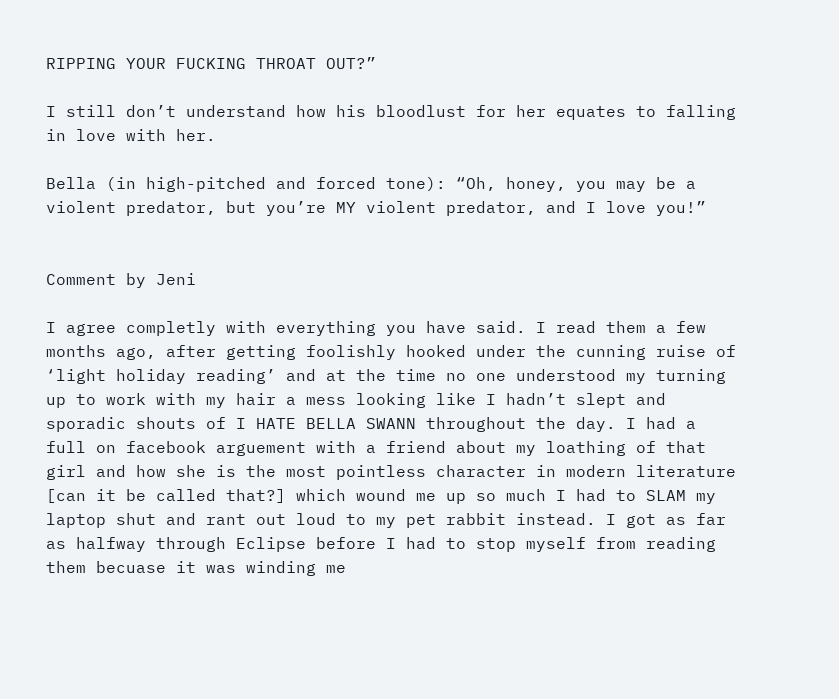RIPPING YOUR FUCKING THROAT OUT?”

I still don’t understand how his bloodlust for her equates to falling in love with her.

Bella (in high-pitched and forced tone): “Oh, honey, you may be a violent predator, but you’re MY violent predator, and I love you!”


Comment by Jeni

I agree completly with everything you have said. I read them a few months ago, after getting foolishly hooked under the cunning ruise of ‘light holiday reading’ and at the time no one understood my turning up to work with my hair a mess looking like I hadn’t slept and sporadic shouts of I HATE BELLA SWANN throughout the day. I had a full on facebook arguement with a friend about my loathing of that girl and how she is the most pointless character in modern literature [can it be called that?] which wound me up so much I had to SLAM my laptop shut and rant out loud to my pet rabbit instead. I got as far as halfway through Eclipse before I had to stop myself from reading them becuase it was winding me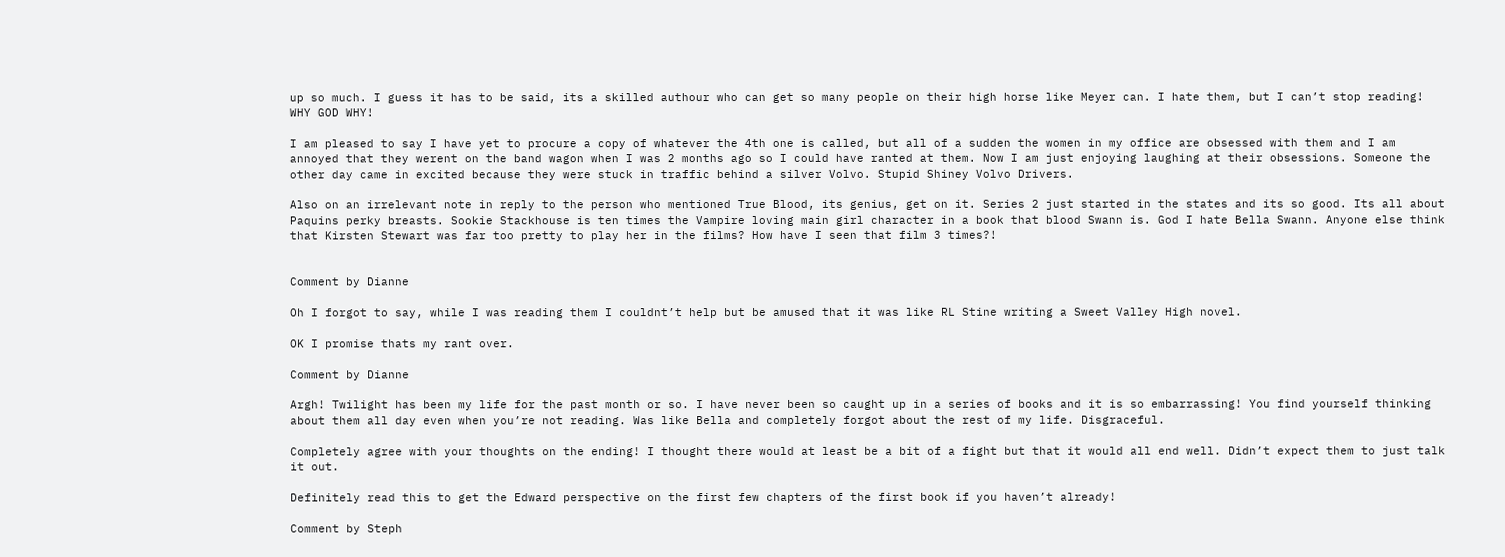up so much. I guess it has to be said, its a skilled authour who can get so many people on their high horse like Meyer can. I hate them, but I can’t stop reading! WHY GOD WHY!

I am pleased to say I have yet to procure a copy of whatever the 4th one is called, but all of a sudden the women in my office are obsessed with them and I am annoyed that they werent on the band wagon when I was 2 months ago so I could have ranted at them. Now I am just enjoying laughing at their obsessions. Someone the other day came in excited because they were stuck in traffic behind a silver Volvo. Stupid Shiney Volvo Drivers.

Also on an irrelevant note in reply to the person who mentioned True Blood, its genius, get on it. Series 2 just started in the states and its so good. Its all about Paquins perky breasts. Sookie Stackhouse is ten times the Vampire loving main girl character in a book that blood Swann is. God I hate Bella Swann. Anyone else think that Kirsten Stewart was far too pretty to play her in the films? How have I seen that film 3 times?!


Comment by Dianne

Oh I forgot to say, while I was reading them I couldnt’t help but be amused that it was like RL Stine writing a Sweet Valley High novel.

OK I promise thats my rant over.

Comment by Dianne

Argh! Twilight has been my life for the past month or so. I have never been so caught up in a series of books and it is so embarrassing! You find yourself thinking about them all day even when you’re not reading. Was like Bella and completely forgot about the rest of my life. Disgraceful.

Completely agree with your thoughts on the ending! I thought there would at least be a bit of a fight but that it would all end well. Didn’t expect them to just talk it out.

Definitely read this to get the Edward perspective on the first few chapters of the first book if you haven’t already!

Comment by Steph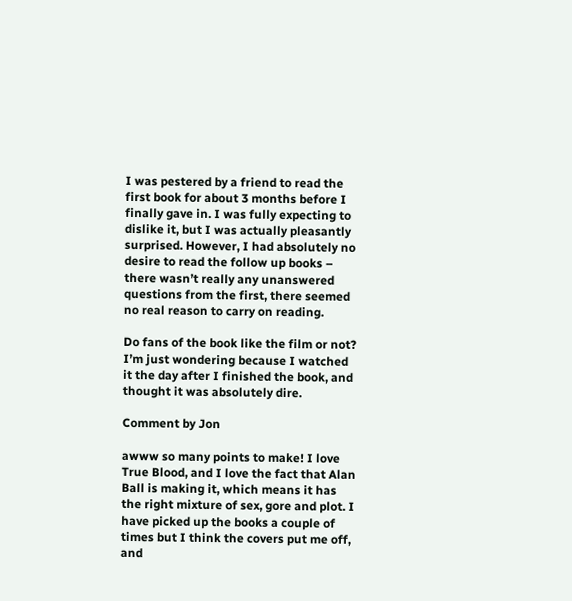I was pestered by a friend to read the first book for about 3 months before I finally gave in. I was fully expecting to dislike it, but I was actually pleasantly surprised. However, I had absolutely no desire to read the follow up books – there wasn’t really any unanswered questions from the first, there seemed no real reason to carry on reading.

Do fans of the book like the film or not? I’m just wondering because I watched it the day after I finished the book, and thought it was absolutely dire.

Comment by Jon

awww so many points to make! I love True Blood, and I love the fact that Alan Ball is making it, which means it has the right mixture of sex, gore and plot. I have picked up the books a couple of times but I think the covers put me off, and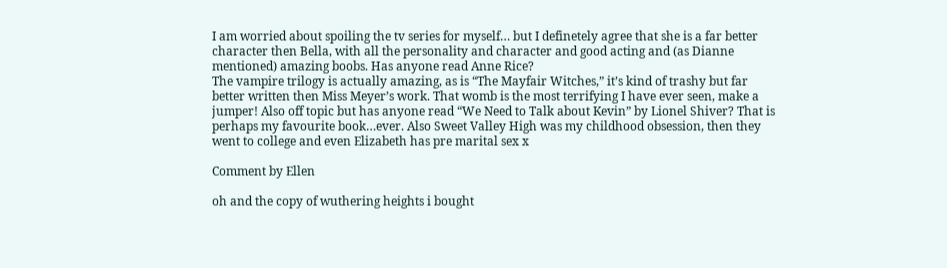I am worried about spoiling the tv series for myself… but I definetely agree that she is a far better character then Bella, with all the personality and character and good acting and (as Dianne mentioned) amazing boobs. Has anyone read Anne Rice?
The vampire trilogy is actually amazing, as is “The Mayfair Witches,” it’s kind of trashy but far better written then Miss Meyer’s work. That womb is the most terrifying I have ever seen, make a jumper! Also off topic but has anyone read “We Need to Talk about Kevin” by Lionel Shiver? That is perhaps my favourite book…ever. Also Sweet Valley High was my childhood obsession, then they went to college and even Elizabeth has pre marital sex x

Comment by Ellen

oh and the copy of wuthering heights i bought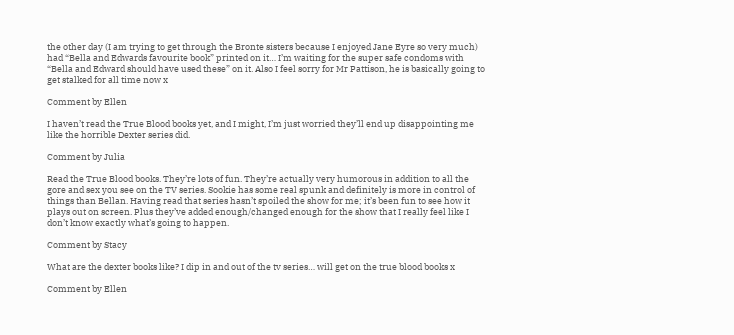the other day (I am trying to get through the Bronte sisters because I enjoyed Jane Eyre so very much) had “Bella and Edwards favourite book” printed on it… I’m waiting for the super safe condoms with “Bella and Edward should have used these” on it. Also I feel sorry for Mr Pattison, he is basically going to get stalked for all time now x

Comment by Ellen

I haven’t read the True Blood books yet, and I might, I’m just worried they’ll end up disappointing me like the horrible Dexter series did.

Comment by Julia

Read the True Blood books. They’re lots of fun. They’re actually very humorous in addition to all the gore and sex you see on the TV series. Sookie has some real spunk and definitely is more in control of things than Bellan. Having read that series hasn’t spoiled the show for me; it’s been fun to see how it plays out on screen. Plus they’ve added enough/changed enough for the show that I really feel like I don’t know exactly what’s going to happen.

Comment by Stacy

What are the dexter books like? I dip in and out of the tv series… will get on the true blood books x

Comment by Ellen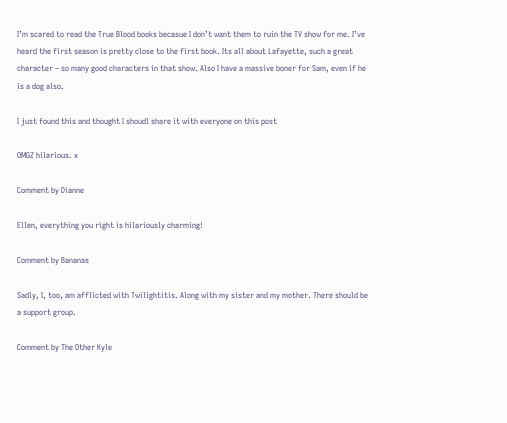I’m scared to read the True Blood books becasue I don’t want them to ruin the TV show for me. I’ve heard the first season is pretty close to the first book. Its all about Lafayette, such a great character – so many good characters in that show. Also I have a massive boner for Sam, even if he is a dog also.

I just found this and thought I shoudl share it with everyone on this post

OMGZ hilarious. x

Comment by Dianne

Ellen, everything you right is hilariously charming!

Comment by Bananas

Sadly, I, too, am afflicted with Twilightitis. Along with my sister and my mother. There should be a support group.

Comment by The Other Kyle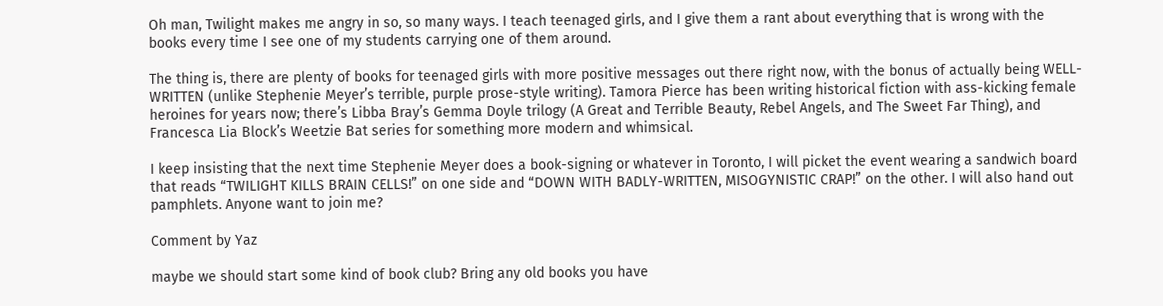Oh man, Twilight makes me angry in so, so many ways. I teach teenaged girls, and I give them a rant about everything that is wrong with the books every time I see one of my students carrying one of them around.

The thing is, there are plenty of books for teenaged girls with more positive messages out there right now, with the bonus of actually being WELL-WRITTEN (unlike Stephenie Meyer’s terrible, purple prose-style writing). Tamora Pierce has been writing historical fiction with ass-kicking female heroines for years now; there’s Libba Bray’s Gemma Doyle trilogy (A Great and Terrible Beauty, Rebel Angels, and The Sweet Far Thing), and Francesca Lia Block’s Weetzie Bat series for something more modern and whimsical.

I keep insisting that the next time Stephenie Meyer does a book-signing or whatever in Toronto, I will picket the event wearing a sandwich board that reads “TWILIGHT KILLS BRAIN CELLS!” on one side and “DOWN WITH BADLY-WRITTEN, MISOGYNISTIC CRAP!” on the other. I will also hand out pamphlets. Anyone want to join me?

Comment by Yaz

maybe we should start some kind of book club? Bring any old books you have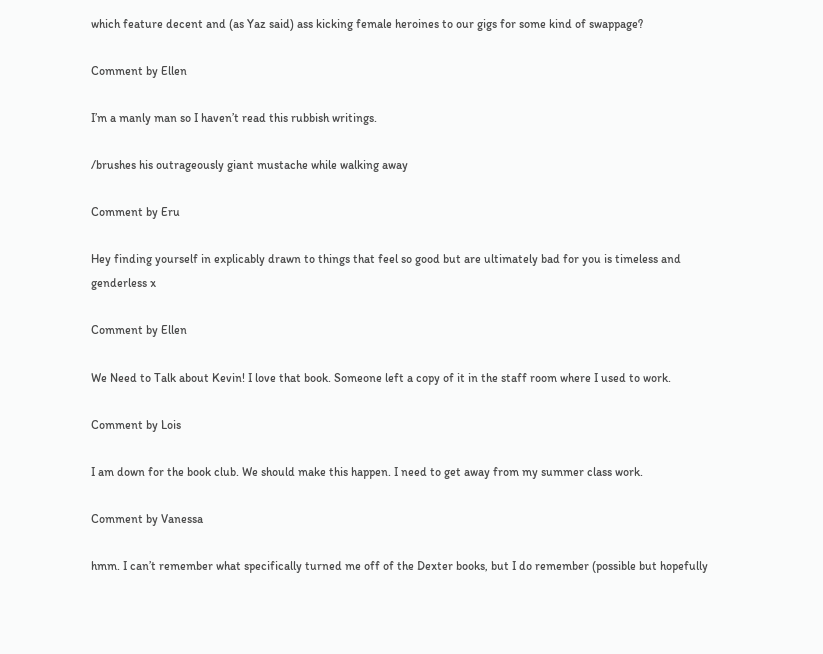which feature decent and (as Yaz said) ass kicking female heroines to our gigs for some kind of swappage?

Comment by Ellen

I’m a manly man so I haven’t read this rubbish writings.

/brushes his outrageously giant mustache while walking away

Comment by Eru

Hey finding yourself in explicably drawn to things that feel so good but are ultimately bad for you is timeless and genderless x

Comment by Ellen

We Need to Talk about Kevin! I love that book. Someone left a copy of it in the staff room where I used to work.

Comment by Lois

I am down for the book club. We should make this happen. I need to get away from my summer class work.

Comment by Vanessa

hmm. I can’t remember what specifically turned me off of the Dexter books, but I do remember (possible but hopefully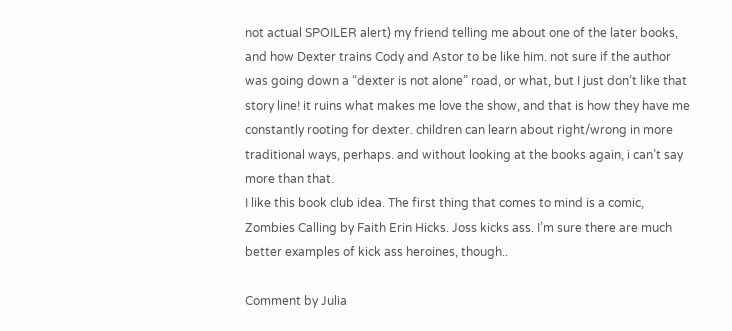not actual SPOILER alert) my friend telling me about one of the later books, and how Dexter trains Cody and Astor to be like him. not sure if the author was going down a “dexter is not alone” road, or what, but I just don’t like that story line! it ruins what makes me love the show, and that is how they have me constantly rooting for dexter. children can learn about right/wrong in more traditional ways, perhaps. and without looking at the books again, i can’t say more than that.
I like this book club idea. The first thing that comes to mind is a comic, Zombies Calling by Faith Erin Hicks. Joss kicks ass. I’m sure there are much better examples of kick ass heroines, though..

Comment by Julia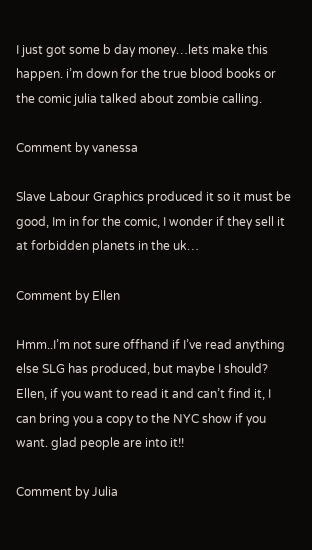I just got some b day money…lets make this happen. i’m down for the true blood books or the comic julia talked about zombie calling.

Comment by vanessa

Slave Labour Graphics produced it so it must be good, Im in for the comic, I wonder if they sell it at forbidden planets in the uk…

Comment by Ellen

Hmm..I’m not sure offhand if I’ve read anything else SLG has produced, but maybe I should? Ellen, if you want to read it and can’t find it, I can bring you a copy to the NYC show if you want. glad people are into it!!

Comment by Julia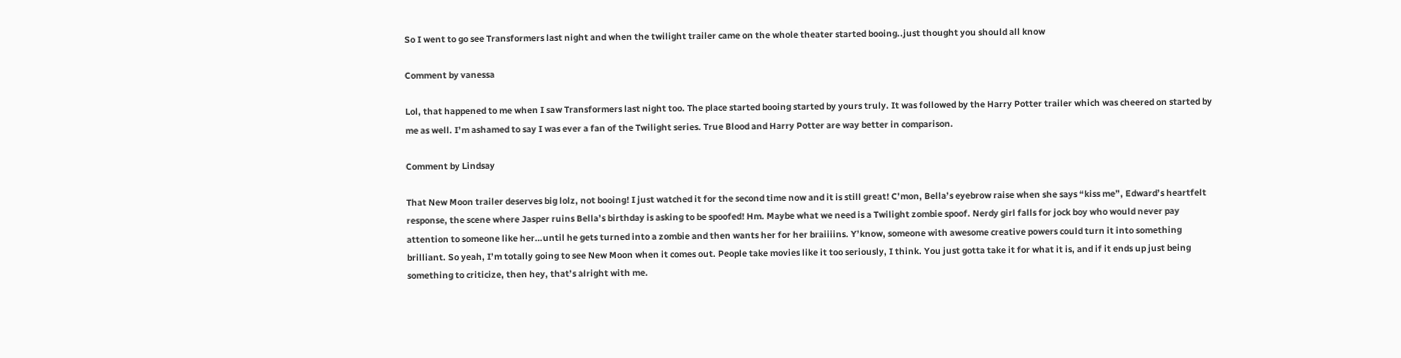So I went to go see Transformers last night and when the twilight trailer came on the whole theater started booing..just thought you should all know

Comment by vanessa

Lol, that happened to me when I saw Transformers last night too. The place started booing started by yours truly. It was followed by the Harry Potter trailer which was cheered on started by me as well. I’m ashamed to say I was ever a fan of the Twilight series. True Blood and Harry Potter are way better in comparison.

Comment by Lindsay

That New Moon trailer deserves big lolz, not booing! I just watched it for the second time now and it is still great! C’mon, Bella’s eyebrow raise when she says “kiss me”, Edward’s heartfelt response, the scene where Jasper ruins Bella’s birthday is asking to be spoofed! Hm. Maybe what we need is a Twilight zombie spoof. Nerdy girl falls for jock boy who would never pay attention to someone like her…until he gets turned into a zombie and then wants her for her braiiiins. Y’know, someone with awesome creative powers could turn it into something brilliant. So yeah, I’m totally going to see New Moon when it comes out. People take movies like it too seriously, I think. You just gotta take it for what it is, and if it ends up just being something to criticize, then hey, that’s alright with me.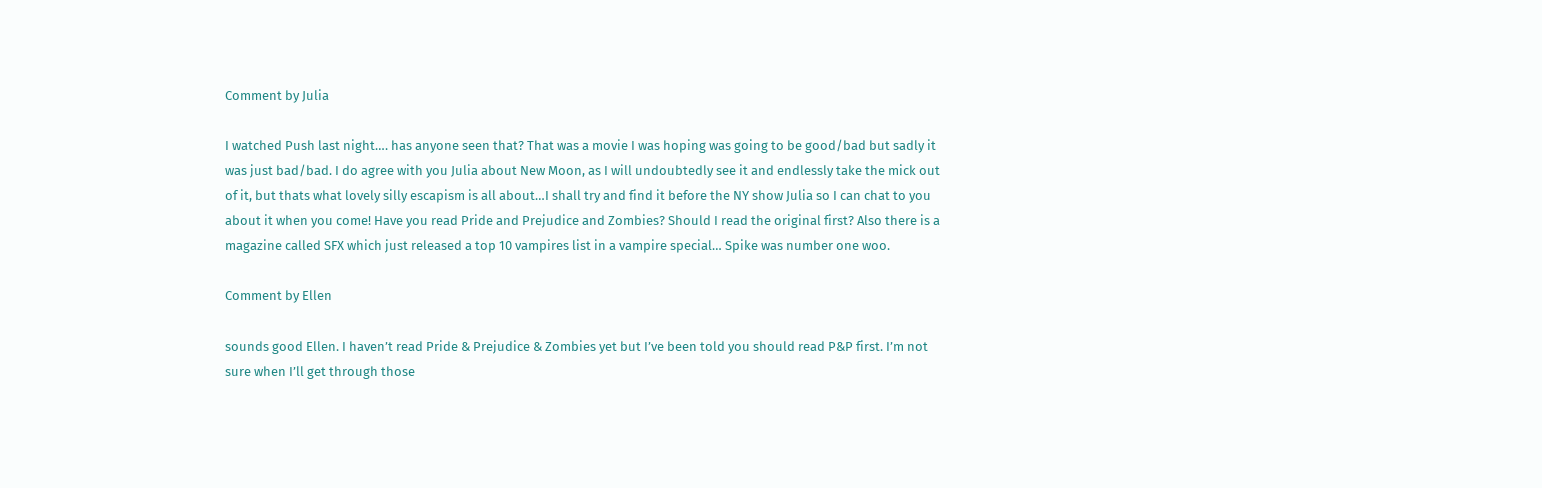Comment by Julia

I watched Push last night…. has anyone seen that? That was a movie I was hoping was going to be good/bad but sadly it was just bad/bad. I do agree with you Julia about New Moon, as I will undoubtedly see it and endlessly take the mick out of it, but thats what lovely silly escapism is all about…I shall try and find it before the NY show Julia so I can chat to you about it when you come! Have you read Pride and Prejudice and Zombies? Should I read the original first? Also there is a magazine called SFX which just released a top 10 vampires list in a vampire special… Spike was number one woo.

Comment by Ellen

sounds good Ellen. I haven’t read Pride & Prejudice & Zombies yet but I’ve been told you should read P&P first. I’m not sure when I’ll get through those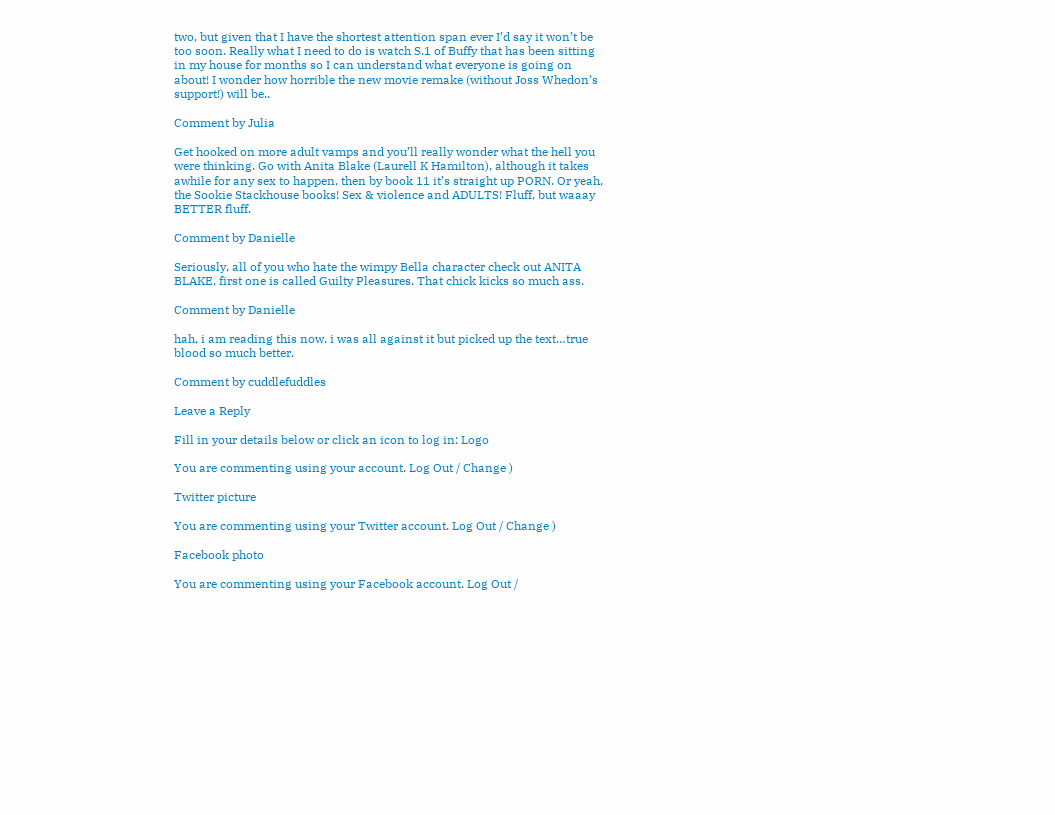two, but given that I have the shortest attention span ever I’d say it won’t be too soon. Really what I need to do is watch S.1 of Buffy that has been sitting in my house for months so I can understand what everyone is going on about! I wonder how horrible the new movie remake (without Joss Whedon’s support!) will be..

Comment by Julia

Get hooked on more adult vamps and you’ll really wonder what the hell you were thinking. Go with Anita Blake (Laurell K Hamilton), although it takes awhile for any sex to happen, then by book 11 it’s straight up PORN. Or yeah, the Sookie Stackhouse books! Sex & violence and ADULTS! Fluff, but waaay BETTER fluff.

Comment by Danielle

Seriously, all of you who hate the wimpy Bella character check out ANITA BLAKE, first one is called Guilty Pleasures. That chick kicks so much ass.

Comment by Danielle

hah, i am reading this now. i was all against it but picked up the text…true blood so much better.

Comment by cuddlefuddles

Leave a Reply

Fill in your details below or click an icon to log in: Logo

You are commenting using your account. Log Out / Change )

Twitter picture

You are commenting using your Twitter account. Log Out / Change )

Facebook photo

You are commenting using your Facebook account. Log Out /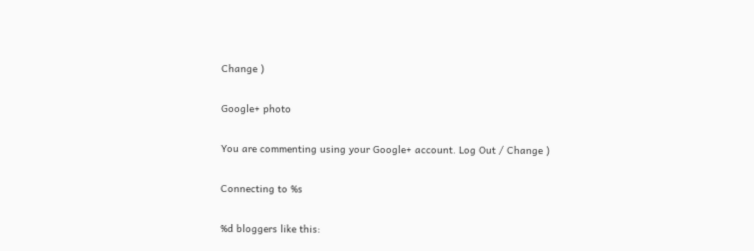Change )

Google+ photo

You are commenting using your Google+ account. Log Out / Change )

Connecting to %s

%d bloggers like this: